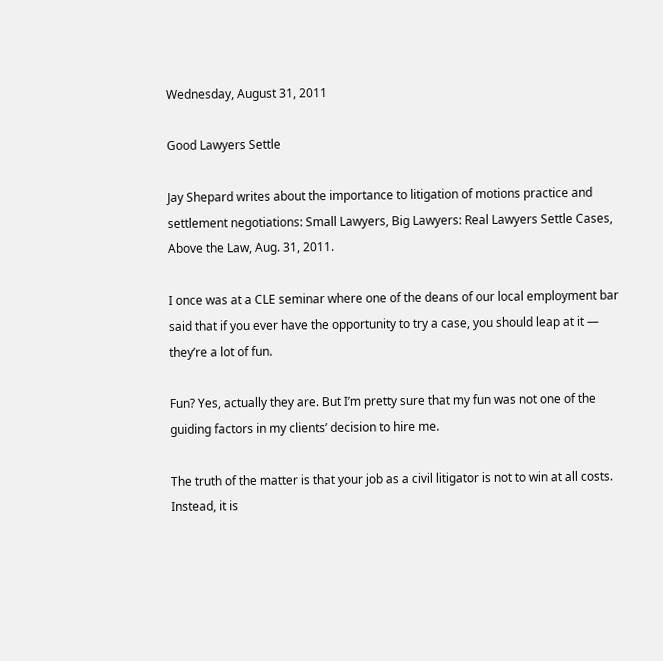Wednesday, August 31, 2011

Good Lawyers Settle

Jay Shepard writes about the importance to litigation of motions practice and settlement negotiations: Small Lawyers, Big Lawyers: Real Lawyers Settle Cases, Above the Law, Aug. 31, 2011.

I once was at a CLE seminar where one of the deans of our local employment bar said that if you ever have the opportunity to try a case, you should leap at it — they’re a lot of fun.

Fun? Yes, actually they are. But I’m pretty sure that my fun was not one of the guiding factors in my clients’ decision to hire me.

The truth of the matter is that your job as a civil litigator is not to win at all costs. Instead, it is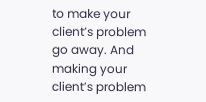to make your client’s problem go away. And making your client’s problem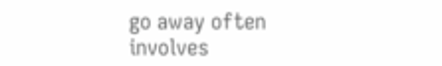go away often involves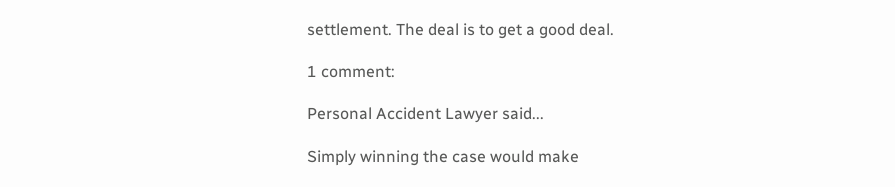settlement. The deal is to get a good deal.

1 comment:

Personal Accident Lawyer said...

Simply winning the case would make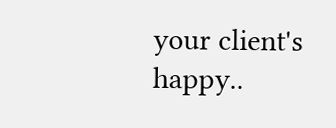your client's happy..